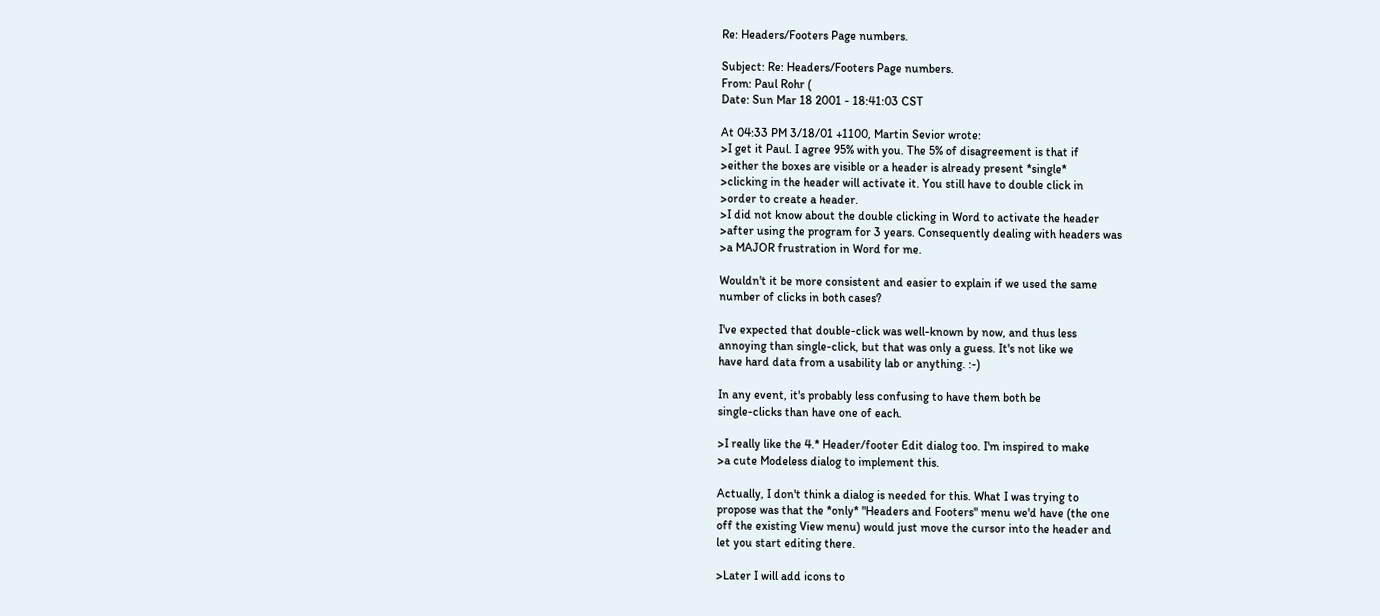Re: Headers/Footers Page numbers.

Subject: Re: Headers/Footers Page numbers.
From: Paul Rohr (
Date: Sun Mar 18 2001 - 18:41:03 CST

At 04:33 PM 3/18/01 +1100, Martin Sevior wrote:
>I get it Paul. I agree 95% with you. The 5% of disagreement is that if
>either the boxes are visible or a header is already present *single*
>clicking in the header will activate it. You still have to double click in
>order to create a header.
>I did not know about the double clicking in Word to activate the header
>after using the program for 3 years. Consequently dealing with headers was
>a MAJOR frustration in Word for me.

Wouldn't it be more consistent and easier to explain if we used the same
number of clicks in both cases?

I've expected that double-click was well-known by now, and thus less
annoying than single-click, but that was only a guess. It's not like we
have hard data from a usability lab or anything. :-)

In any event, it's probably less confusing to have them both be
single-clicks than have one of each.

>I really like the 4.* Header/footer Edit dialog too. I'm inspired to make
>a cute Modeless dialog to implement this.

Actually, I don't think a dialog is needed for this. What I was trying to
propose was that the *only* "Headers and Footers" menu we'd have (the one
off the existing View menu) would just move the cursor into the header and
let you start editing there.

>Later I will add icons to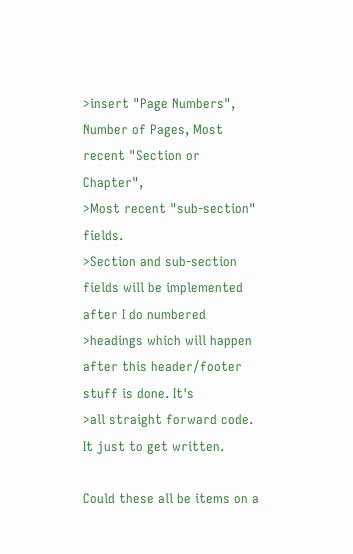>insert "Page Numbers", Number of Pages, Most recent "Section or Chapter",
>Most recent "sub-section" fields.
>Section and sub-section fields will be implemented after I do numbered
>headings which will happen after this header/footer stuff is done. It's
>all straight forward code. It just to get written.

Could these all be items on a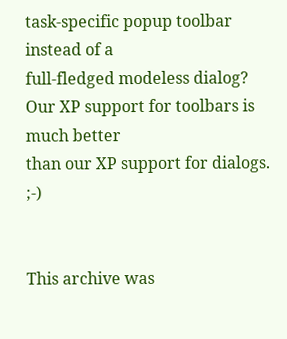task-specific popup toolbar instead of a
full-fledged modeless dialog? Our XP support for toolbars is much better
than our XP support for dialogs. ;-)


This archive was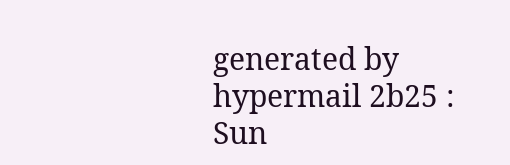generated by hypermail 2b25 : Sun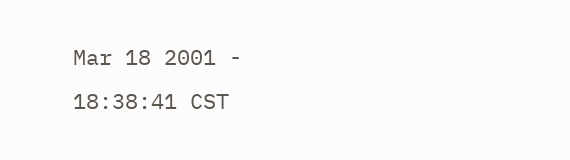Mar 18 2001 - 18:38:41 CST